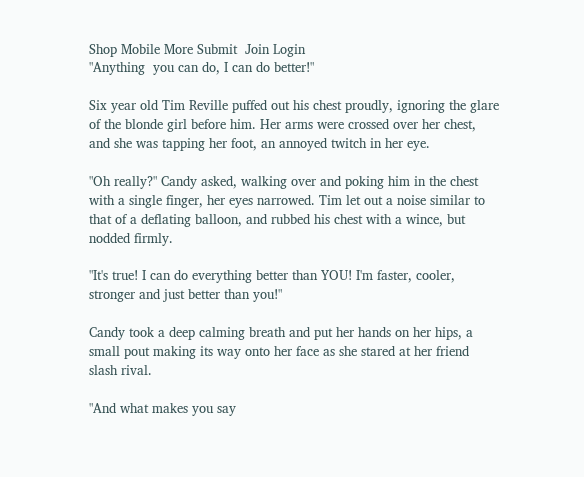Shop Mobile More Submit  Join Login
"Anything  you can do, I can do better!"

Six year old Tim Reville puffed out his chest proudly, ignoring the glare of the blonde girl before him. Her arms were crossed over her chest, and she was tapping her foot, an annoyed twitch in her eye.

"Oh really?" Candy asked, walking over and poking him in the chest with a single finger, her eyes narrowed. Tim let out a noise similar to that of a deflating balloon, and rubbed his chest with a wince, but nodded firmly.

"It's true! I can do everything better than YOU! I'm faster, cooler, stronger and just better than you!"

Candy took a deep calming breath and put her hands on her hips, a small pout making its way onto her face as she stared at her friend slash rival.

"And what makes you say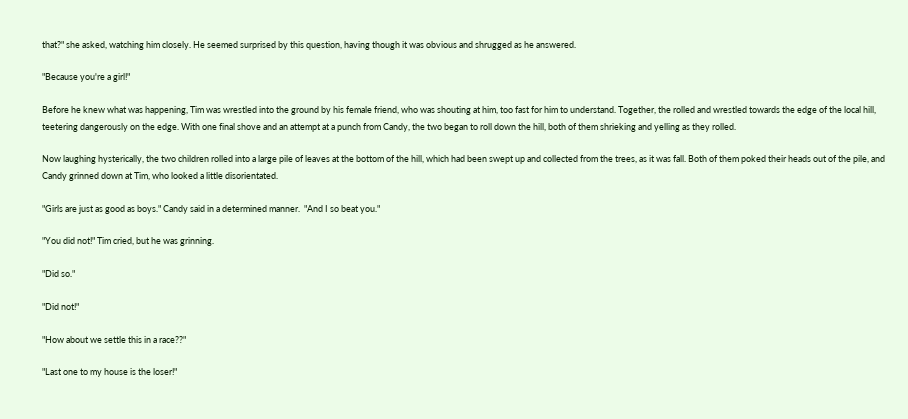that?" she asked, watching him closely. He seemed surprised by this question, having though it was obvious and shrugged as he answered.

"Because you're a girl!"

Before he knew what was happening, Tim was wrestled into the ground by his female friend, who was shouting at him, too fast for him to understand. Together, the rolled and wrestled towards the edge of the local hill, teetering dangerously on the edge. With one final shove and an attempt at a punch from Candy, the two began to roll down the hill, both of them shrieking and yelling as they rolled.

Now laughing hysterically, the two children rolled into a large pile of leaves at the bottom of the hill, which had been swept up and collected from the trees, as it was fall. Both of them poked their heads out of the pile, and Candy grinned down at Tim, who looked a little disorientated.

"Girls are just as good as boys." Candy said in a determined manner.  "And I so beat you."

"You did not!" Tim cried, but he was grinning.

"Did so."

"Did not!"

"How about we settle this in a race??"

"Last one to my house is the loser!"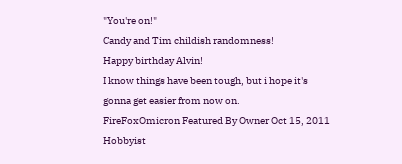"You're on!"
Candy and Tim childish randomness!
Happy birthday Alvin!
I know things have been tough, but i hope it's gonna get easier from now on.
FireFoxOmicron Featured By Owner Oct 15, 2011  Hobbyist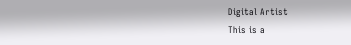Digital Artist
This is a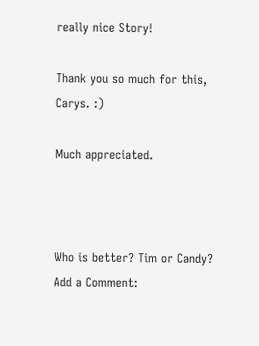really nice Story!

Thank you so much for this, Carys. :)

Much appreciated.



Who is better? Tim or Candy?
Add a Comment: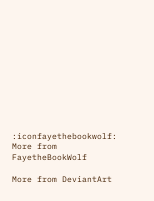:iconfayethebookwolf: More from FayetheBookWolf

More from DeviantArt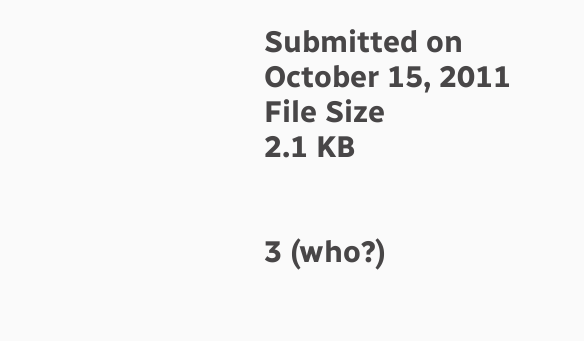Submitted on
October 15, 2011
File Size
2.1 KB


3 (who?)